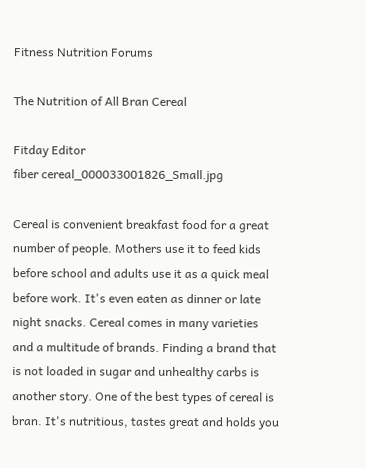Fitness Nutrition Forums

The Nutrition of All Bran Cereal

Fitday Editor
fiber cereal_000033001826_Small.jpg

Cereal is convenient breakfast food for a great number of people. Mothers use it to feed kids before school and adults use it as a quick meal before work. It's even eaten as dinner or late night snacks. Cereal comes in many varieties and a multitude of brands. Finding a brand that is not loaded in sugar and unhealthy carbs is another story. One of the best types of cereal is bran. It's nutritious, tastes great and holds you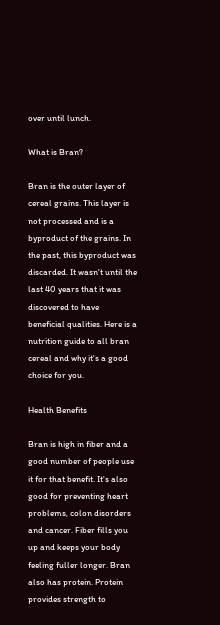over until lunch.

What is Bran?

Bran is the outer layer of cereal grains. This layer is not processed and is a byproduct of the grains. In the past, this byproduct was discarded. It wasn't until the last 40 years that it was discovered to have beneficial qualities. Here is a nutrition guide to all bran cereal and why it's a good choice for you.

Health Benefits

Bran is high in fiber and a good number of people use it for that benefit. It's also good for preventing heart problems, colon disorders and cancer. Fiber fills you up and keeps your body feeling fuller longer. Bran also has protein. Protein provides strength to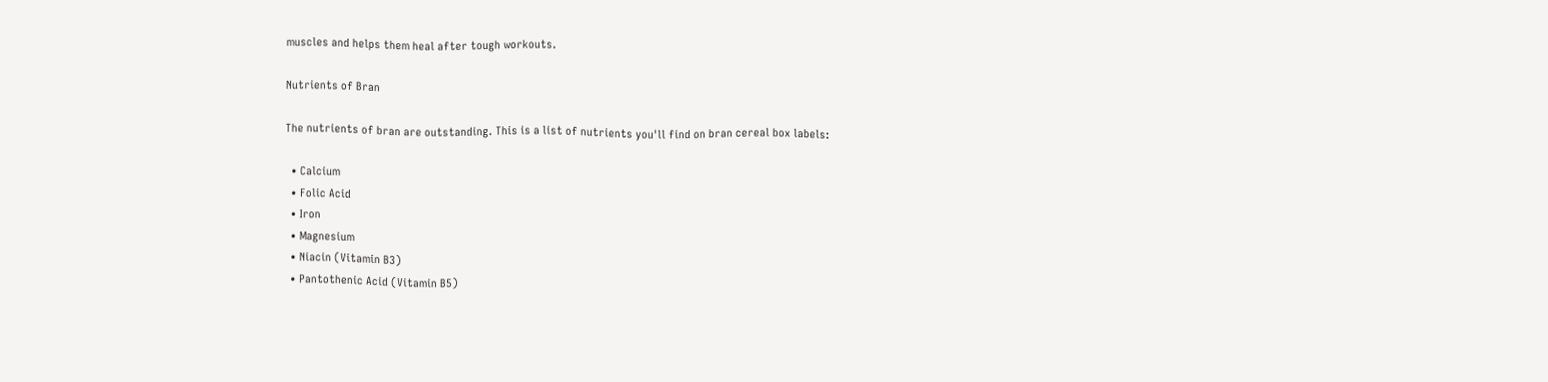muscles and helps them heal after tough workouts.

Nutrients of Bran

The nutrients of bran are outstanding. This is a list of nutrients you'll find on bran cereal box labels:

  • Calcium
  • Folic Acid
  • Iron
  • Magnesium
  • Niacin (Vitamin B3)
  • Pantothenic Acid (Vitamin B5)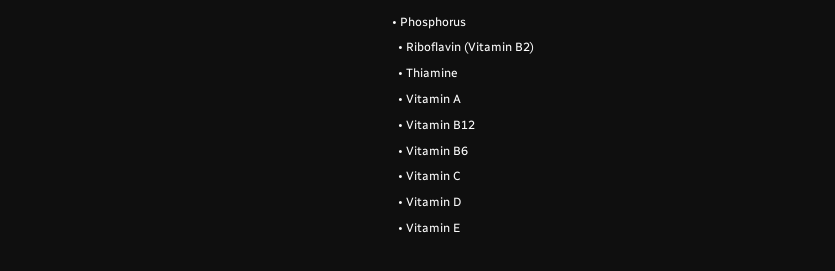• Phosphorus
  • Riboflavin (Vitamin B2)
  • Thiamine
  • Vitamin A
  • Vitamin B12
  • Vitamin B6
  • Vitamin C
  • Vitamin D
  • Vitamin E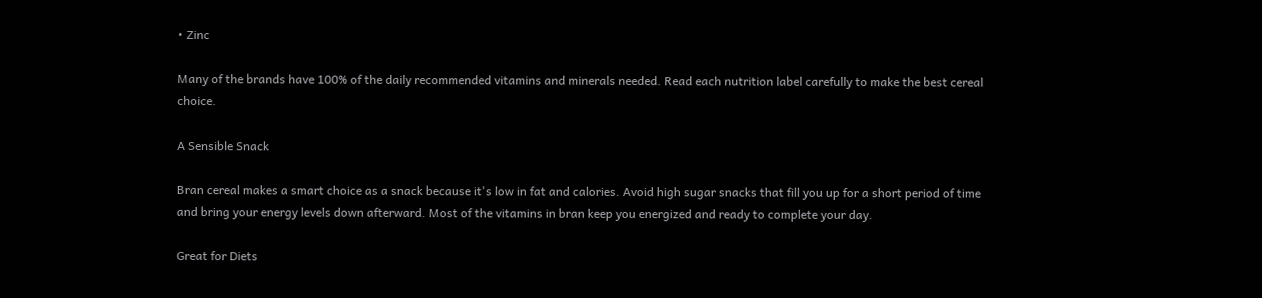• Zinc

Many of the brands have 100% of the daily recommended vitamins and minerals needed. Read each nutrition label carefully to make the best cereal choice.

A Sensible Snack

Bran cereal makes a smart choice as a snack because it's low in fat and calories. Avoid high sugar snacks that fill you up for a short period of time and bring your energy levels down afterward. Most of the vitamins in bran keep you energized and ready to complete your day.

Great for Diets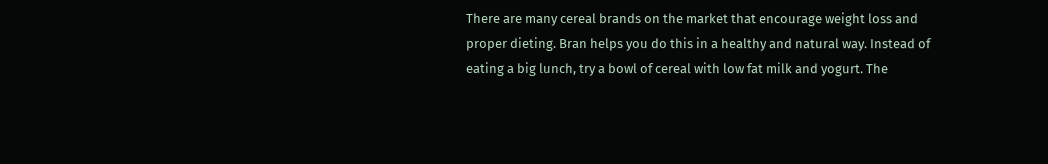There are many cereal brands on the market that encourage weight loss and proper dieting. Bran helps you do this in a healthy and natural way. Instead of eating a big lunch, try a bowl of cereal with low fat milk and yogurt. The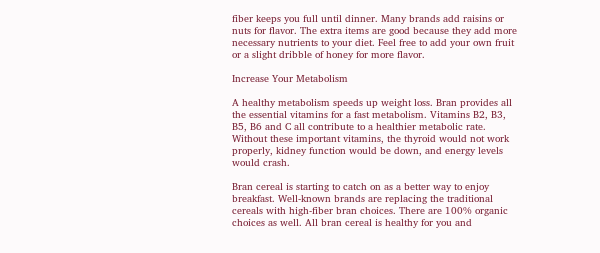fiber keeps you full until dinner. Many brands add raisins or nuts for flavor. The extra items are good because they add more necessary nutrients to your diet. Feel free to add your own fruit or a slight dribble of honey for more flavor.

Increase Your Metabolism

A healthy metabolism speeds up weight loss. Bran provides all the essential vitamins for a fast metabolism. Vitamins B2, B3, B5, B6 and C all contribute to a healthier metabolic rate. Without these important vitamins, the thyroid would not work properly, kidney function would be down, and energy levels would crash.

Bran cereal is starting to catch on as a better way to enjoy breakfast. Well-known brands are replacing the traditional cereals with high-fiber bran choices. There are 100% organic choices as well. All bran cereal is healthy for you and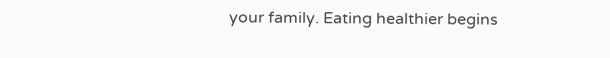your family. Eating healthier begins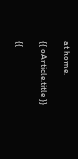at home.

{{ oArticle.title }}

{{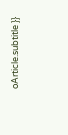oArticle.subtitle }}